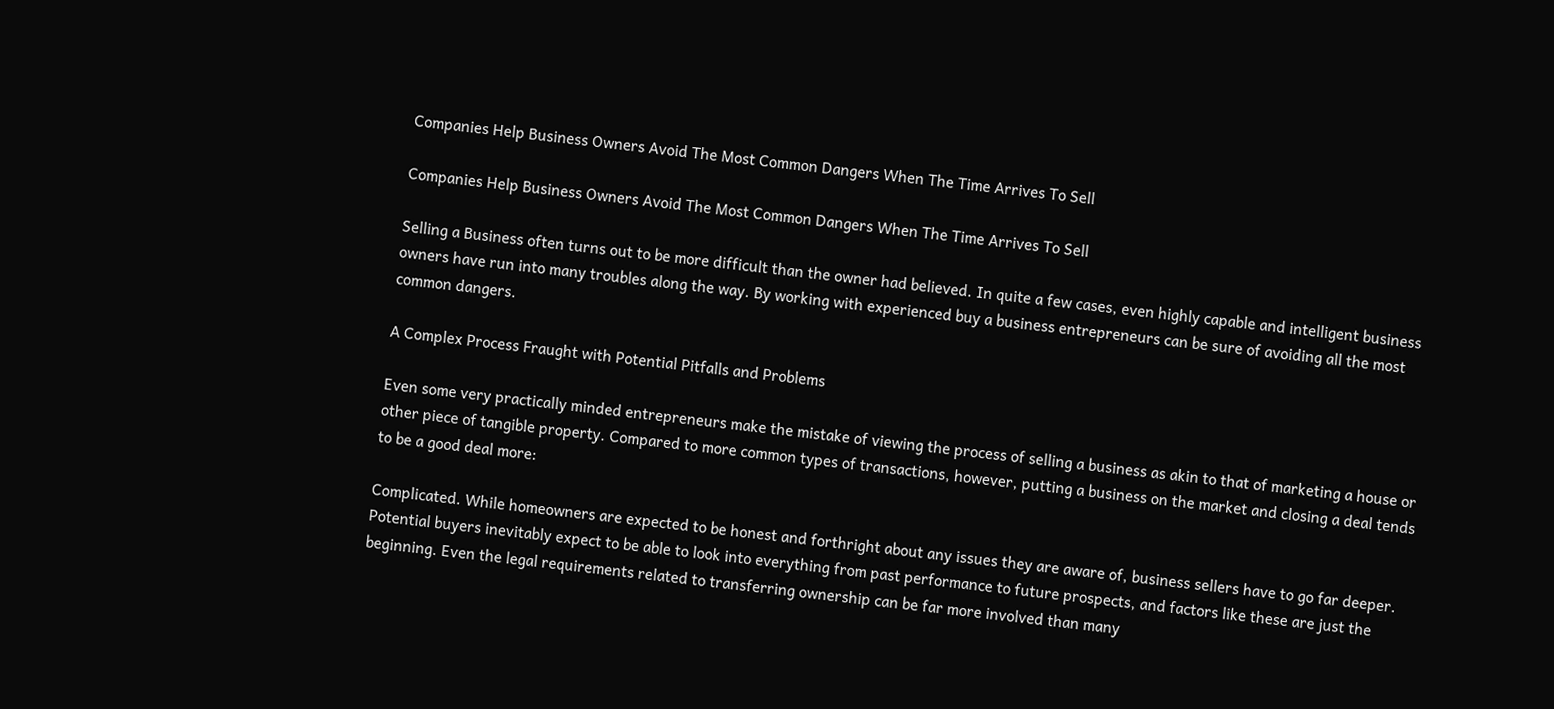Companies Help Business Owners Avoid The Most Common Dangers When The Time Arrives To Sell

Companies Help Business Owners Avoid The Most Common Dangers When The Time Arrives To Sell

Selling a Business often turns out to be more difficult than the owner had believed. In quite a few cases, even highly capable and intelligent business owners have run into many troubles along the way. By working with experienced buy a business entrepreneurs can be sure of avoiding all the most common dangers.

A Complex Process Fraught with Potential Pitfalls and Problems

Even some very practically minded entrepreneurs make the mistake of viewing the process of selling a business as akin to that of marketing a house or other piece of tangible property. Compared to more common types of transactions, however, putting a business on the market and closing a deal tends to be a good deal more:

Complicated. While homeowners are expected to be honest and forthright about any issues they are aware of, business sellers have to go far deeper. Potential buyers inevitably expect to be able to look into everything from past performance to future prospects, and factors like these are just the beginning. Even the legal requirements related to transferring ownership can be far more involved than many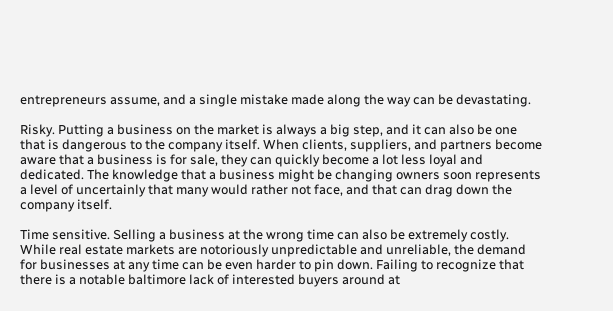entrepreneurs assume, and a single mistake made along the way can be devastating.

Risky. Putting a business on the market is always a big step, and it can also be one that is dangerous to the company itself. When clients, suppliers, and partners become aware that a business is for sale, they can quickly become a lot less loyal and dedicated. The knowledge that a business might be changing owners soon represents a level of uncertainly that many would rather not face, and that can drag down the company itself.

Time sensitive. Selling a business at the wrong time can also be extremely costly. While real estate markets are notoriously unpredictable and unreliable, the demand for businesses at any time can be even harder to pin down. Failing to recognize that there is a notable baltimore lack of interested buyers around at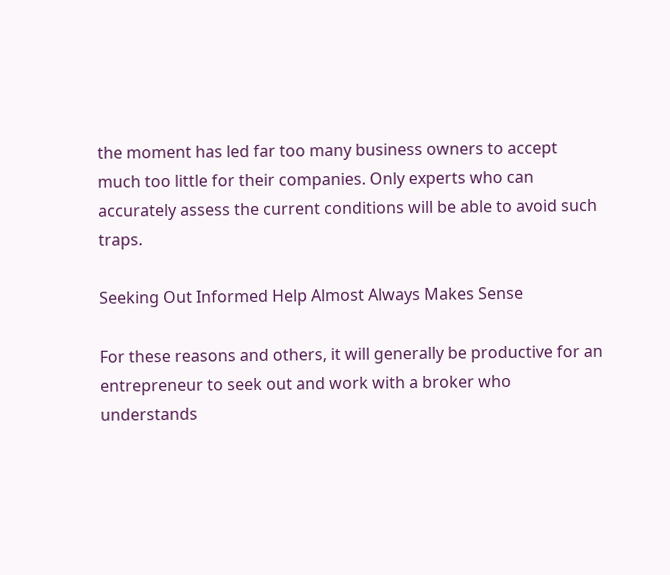the moment has led far too many business owners to accept much too little for their companies. Only experts who can accurately assess the current conditions will be able to avoid such traps.

Seeking Out Informed Help Almost Always Makes Sense

For these reasons and others, it will generally be productive for an entrepreneur to seek out and work with a broker who understands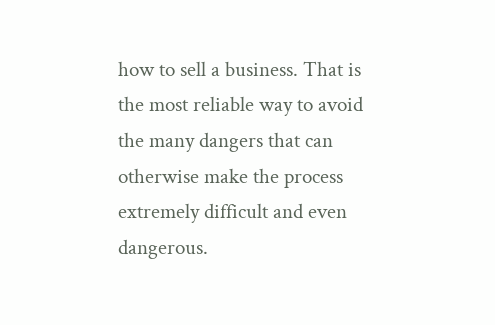how to sell a business. That is the most reliable way to avoid the many dangers that can otherwise make the process extremely difficult and even dangerous.